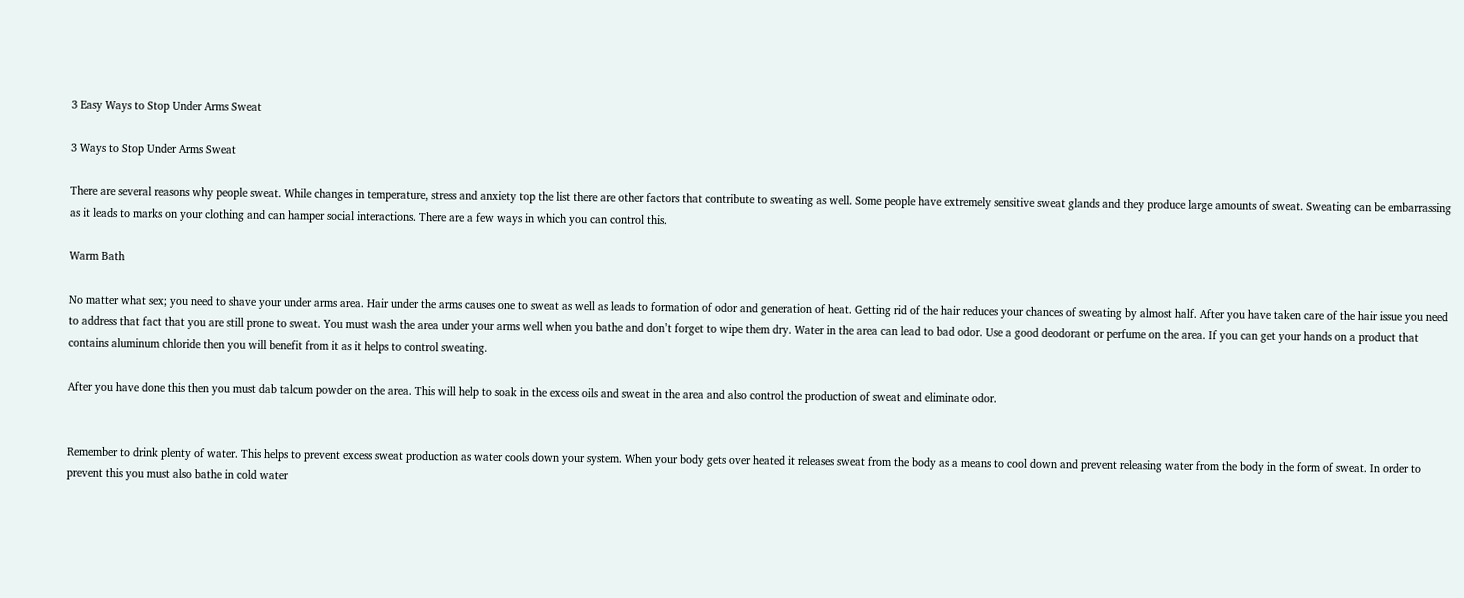3 Easy Ways to Stop Under Arms Sweat

3 Ways to Stop Under Arms Sweat

There are several reasons why people sweat. While changes in temperature, stress and anxiety top the list there are other factors that contribute to sweating as well. Some people have extremely sensitive sweat glands and they produce large amounts of sweat. Sweating can be embarrassing as it leads to marks on your clothing and can hamper social interactions. There are a few ways in which you can control this.

Warm Bath

No matter what sex; you need to shave your under arms area. Hair under the arms causes one to sweat as well as leads to formation of odor and generation of heat. Getting rid of the hair reduces your chances of sweating by almost half. After you have taken care of the hair issue you need to address that fact that you are still prone to sweat. You must wash the area under your arms well when you bathe and don’t forget to wipe them dry. Water in the area can lead to bad odor. Use a good deodorant or perfume on the area. If you can get your hands on a product that contains aluminum chloride then you will benefit from it as it helps to control sweating.

After you have done this then you must dab talcum powder on the area. This will help to soak in the excess oils and sweat in the area and also control the production of sweat and eliminate odor.


Remember to drink plenty of water. This helps to prevent excess sweat production as water cools down your system. When your body gets over heated it releases sweat from the body as a means to cool down and prevent releasing water from the body in the form of sweat. In order to prevent this you must also bathe in cold water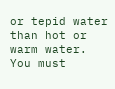or tepid water than hot or warm water. You must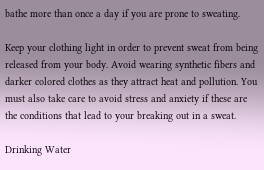bathe more than once a day if you are prone to sweating.

Keep your clothing light in order to prevent sweat from being released from your body. Avoid wearing synthetic fibers and darker colored clothes as they attract heat and pollution. You must also take care to avoid stress and anxiety if these are the conditions that lead to your breaking out in a sweat.

Drinking Water